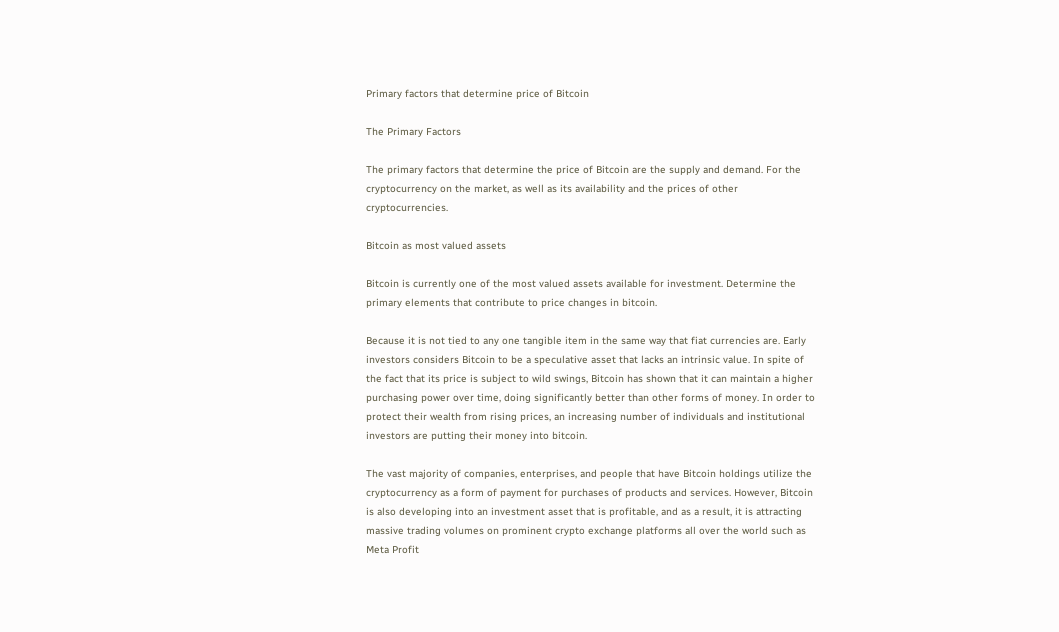Primary factors that determine price of Bitcoin

The Primary Factors

The primary factors that determine the price of Bitcoin are the supply and demand. For the cryptocurrency on the market, as well as its availability and the prices of other cryptocurrencies.

Bitcoin as most valued assets

Bitcoin is currently one of the most valued assets available for investment. Determine the primary elements that contribute to price changes in bitcoin.

Because it is not tied to any one tangible item in the same way that fiat currencies are. Early investors considers Bitcoin to be a speculative asset that lacks an intrinsic value. In spite of the fact that its price is subject to wild swings, Bitcoin has shown that it can maintain a higher purchasing power over time, doing significantly better than other forms of money. In order to protect their wealth from rising prices, an increasing number of individuals and institutional investors are putting their money into bitcoin.

The vast majority of companies, enterprises, and people that have Bitcoin holdings utilize the cryptocurrency as a form of payment for purchases of products and services. However, Bitcoin is also developing into an investment asset that is profitable, and as a result, it is attracting massive trading volumes on prominent crypto exchange platforms all over the world such as Meta Profit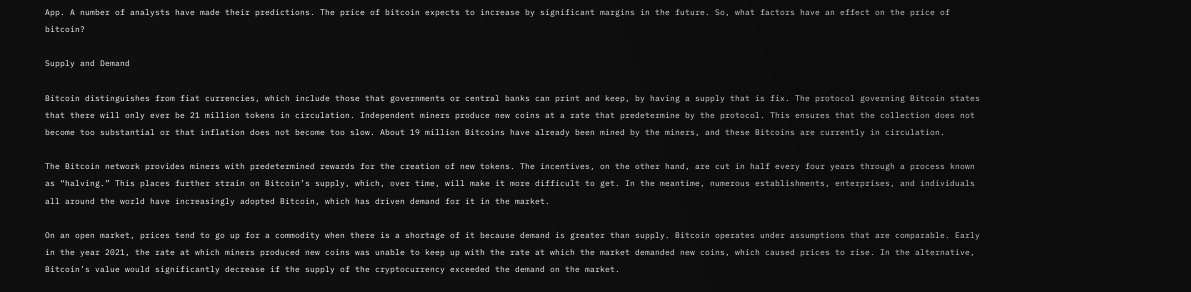App. A number of analysts have made their predictions. The price of bitcoin expects to increase by significant margins in the future. So, what factors have an effect on the price of bitcoin?

Supply and Demand

Bitcoin distinguishes from fiat currencies, which include those that governments or central banks can print and keep, by having a supply that is fix. The protocol governing Bitcoin states that there will only ever be 21 million tokens in circulation. Independent miners produce new coins at a rate that predetermine by the protocol. This ensures that the collection does not become too substantial or that inflation does not become too slow. About 19 million Bitcoins have already been mined by the miners, and these Bitcoins are currently in circulation.

The Bitcoin network provides miners with predetermined rewards for the creation of new tokens. The incentives, on the other hand, are cut in half every four years through a process known as “halving.” This places further strain on Bitcoin’s supply, which, over time, will make it more difficult to get. In the meantime, numerous establishments, enterprises, and individuals all around the world have increasingly adopted Bitcoin, which has driven demand for it in the market.

On an open market, prices tend to go up for a commodity when there is a shortage of it because demand is greater than supply. Bitcoin operates under assumptions that are comparable. Early in the year 2021, the rate at which miners produced new coins was unable to keep up with the rate at which the market demanded new coins, which caused prices to rise. In the alternative, Bitcoin’s value would significantly decrease if the supply of the cryptocurrency exceeded the demand on the market.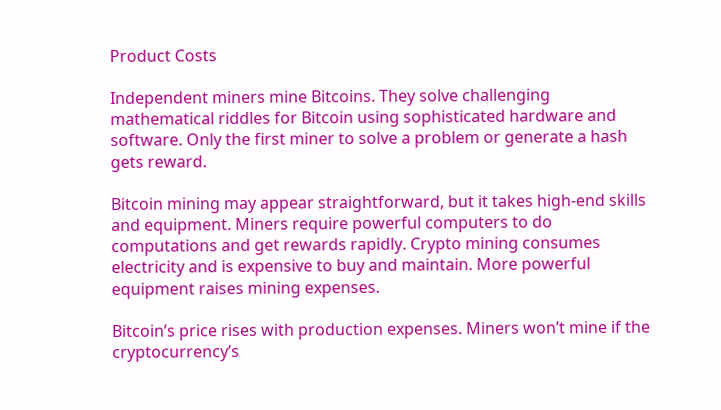Product Costs

Independent miners mine Bitcoins. They solve challenging mathematical riddles for Bitcoin using sophisticated hardware and software. Only the first miner to solve a problem or generate a hash gets reward.

Bitcoin mining may appear straightforward, but it takes high-end skills and equipment. Miners require powerful computers to do computations and get rewards rapidly. Crypto mining consumes electricity and is expensive to buy and maintain. More powerful equipment raises mining expenses.

Bitcoin’s price rises with production expenses. Miners won’t mine if the cryptocurrency’s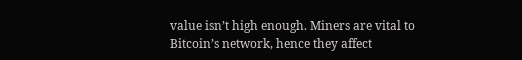value isn’t high enough. Miners are vital to Bitcoin’s network, hence they affect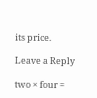its price.

Leave a Reply

two × four =